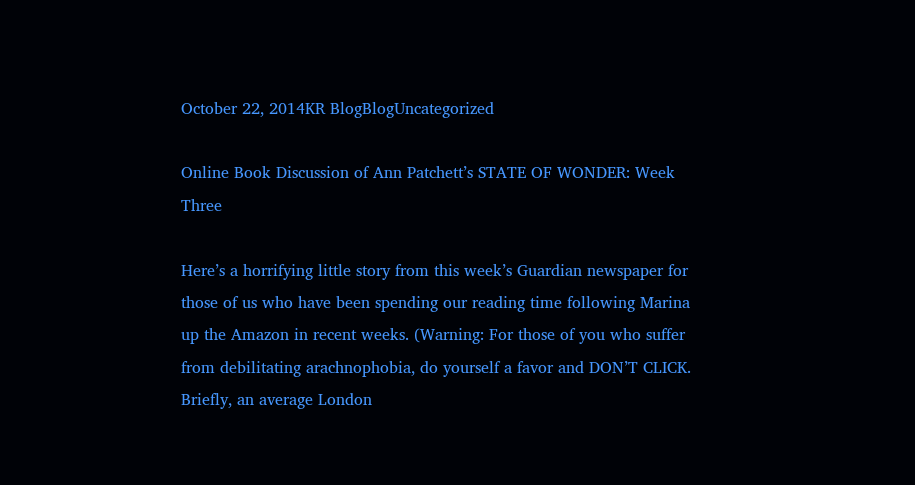October 22, 2014KR BlogBlogUncategorized

Online Book Discussion of Ann Patchett’s STATE OF WONDER: Week Three

Here’s a horrifying little story from this week’s Guardian newspaper for those of us who have been spending our reading time following Marina up the Amazon in recent weeks. (Warning: For those of you who suffer from debilitating arachnophobia, do yourself a favor and DON’T CLICK. Briefly, an average London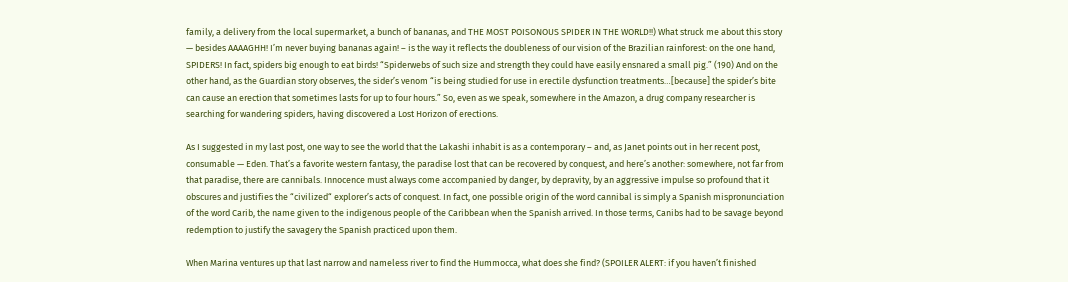family, a delivery from the local supermarket, a bunch of bananas, and THE MOST POISONOUS SPIDER IN THE WORLD!!) What struck me about this story — besides AAAAGHH! I’m never buying bananas again! – is the way it reflects the doubleness of our vision of the Brazilian rainforest: on the one hand, SPIDERS! In fact, spiders big enough to eat birds! “Spiderwebs of such size and strength they could have easily ensnared a small pig.” (190) And on the other hand, as the Guardian story observes, the sider’s venom “is being studied for use in erectile dysfunction treatments…[because] the spider’s bite can cause an erection that sometimes lasts for up to four hours.” So, even as we speak, somewhere in the Amazon, a drug company researcher is searching for wandering spiders, having discovered a Lost Horizon of erections.

As I suggested in my last post, one way to see the world that the Lakashi inhabit is as a contemporary – and, as Janet points out in her recent post, consumable — Eden. That’s a favorite western fantasy, the paradise lost that can be recovered by conquest, and here’s another: somewhere, not far from that paradise, there are cannibals. Innocence must always come accompanied by danger, by depravity, by an aggressive impulse so profound that it obscures and justifies the “civilized“ explorer’s acts of conquest. In fact, one possible origin of the word cannibal is simply a Spanish mispronunciation of the word Carib, the name given to the indigenous people of the Caribbean when the Spanish arrived. In those terms, Canibs had to be savage beyond redemption to justify the savagery the Spanish practiced upon them.

When Marina ventures up that last narrow and nameless river to find the Hummocca, what does she find? (SPOILER ALERT: if you haven’t finished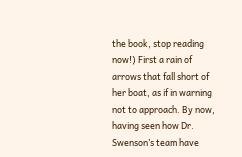the book, stop reading now!) First a rain of arrows that fall short of her boat, as if in warning not to approach. By now, having seen how Dr. Swenson’s team have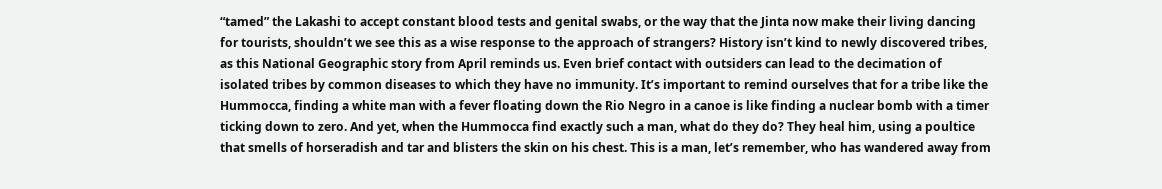“tamed” the Lakashi to accept constant blood tests and genital swabs, or the way that the Jinta now make their living dancing for tourists, shouldn’t we see this as a wise response to the approach of strangers? History isn’t kind to newly discovered tribes, as this National Geographic story from April reminds us. Even brief contact with outsiders can lead to the decimation of isolated tribes by common diseases to which they have no immunity. It’s important to remind ourselves that for a tribe like the Hummocca, finding a white man with a fever floating down the Rio Negro in a canoe is like finding a nuclear bomb with a timer ticking down to zero. And yet, when the Hummocca find exactly such a man, what do they do? They heal him, using a poultice that smells of horseradish and tar and blisters the skin on his chest. This is a man, let’s remember, who has wandered away from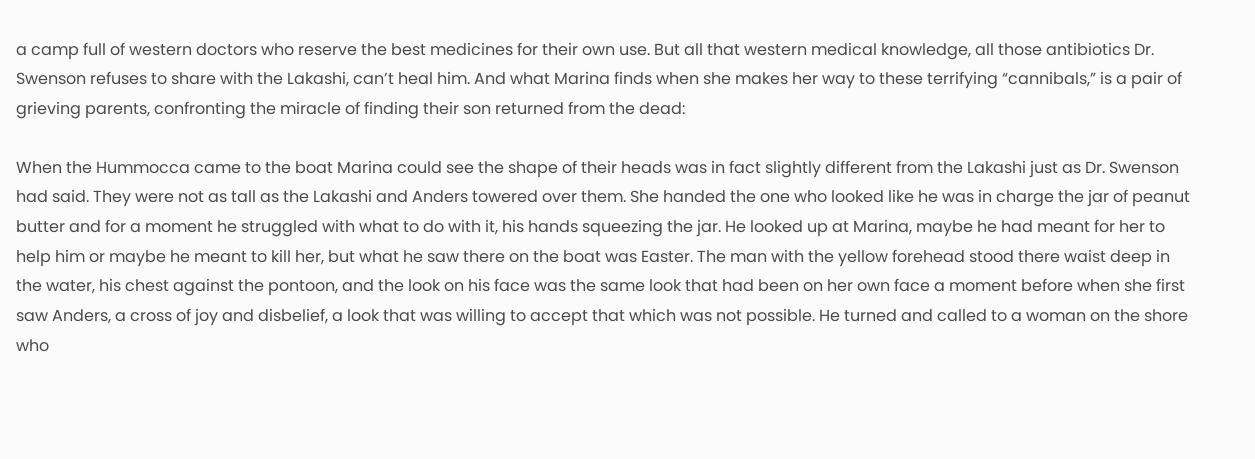a camp full of western doctors who reserve the best medicines for their own use. But all that western medical knowledge, all those antibiotics Dr. Swenson refuses to share with the Lakashi, can’t heal him. And what Marina finds when she makes her way to these terrifying “cannibals,” is a pair of grieving parents, confronting the miracle of finding their son returned from the dead:

When the Hummocca came to the boat Marina could see the shape of their heads was in fact slightly different from the Lakashi just as Dr. Swenson had said. They were not as tall as the Lakashi and Anders towered over them. She handed the one who looked like he was in charge the jar of peanut butter and for a moment he struggled with what to do with it, his hands squeezing the jar. He looked up at Marina, maybe he had meant for her to help him or maybe he meant to kill her, but what he saw there on the boat was Easter. The man with the yellow forehead stood there waist deep in the water, his chest against the pontoon, and the look on his face was the same look that had been on her own face a moment before when she first saw Anders, a cross of joy and disbelief, a look that was willing to accept that which was not possible. He turned and called to a woman on the shore who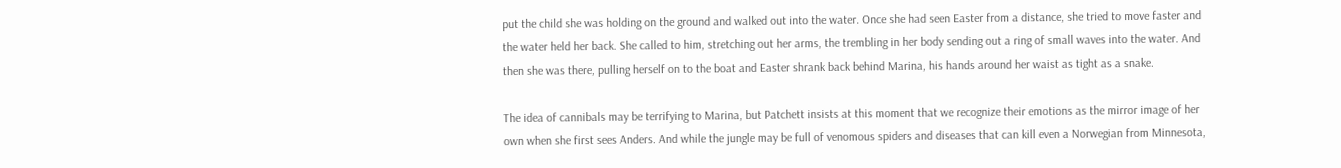put the child she was holding on the ground and walked out into the water. Once she had seen Easter from a distance, she tried to move faster and the water held her back. She called to him, stretching out her arms, the trembling in her body sending out a ring of small waves into the water. And then she was there, pulling herself on to the boat and Easter shrank back behind Marina, his hands around her waist as tight as a snake.

The idea of cannibals may be terrifying to Marina, but Patchett insists at this moment that we recognize their emotions as the mirror image of her own when she first sees Anders. And while the jungle may be full of venomous spiders and diseases that can kill even a Norwegian from Minnesota,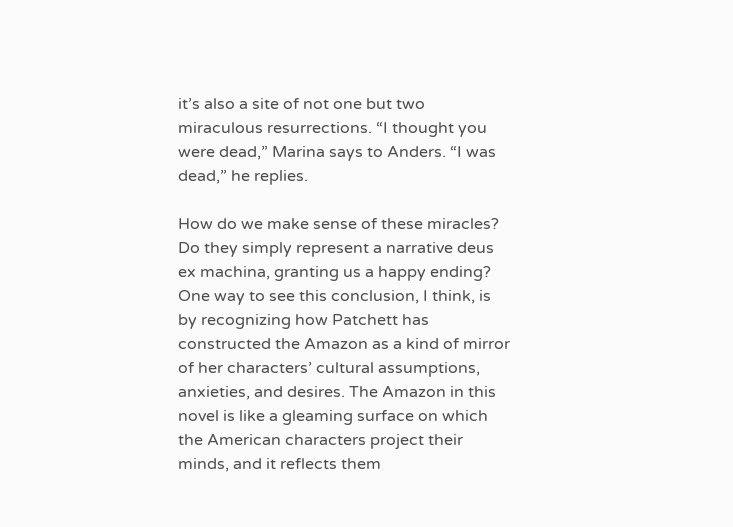it’s also a site of not one but two miraculous resurrections. “I thought you were dead,” Marina says to Anders. “I was dead,” he replies.

How do we make sense of these miracles? Do they simply represent a narrative deus ex machina, granting us a happy ending? One way to see this conclusion, I think, is by recognizing how Patchett has constructed the Amazon as a kind of mirror of her characters’ cultural assumptions, anxieties, and desires. The Amazon in this novel is like a gleaming surface on which the American characters project their minds, and it reflects them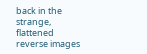back in the strange, flattened reverse images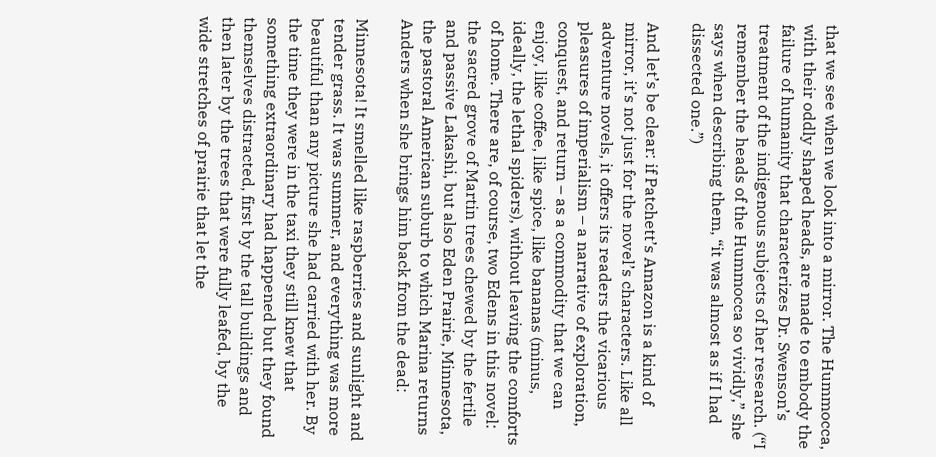that we see when we look into a mirror. The Hummocca, with their oddly shaped heads, are made to embody the failure of humanity that characterizes Dr. Swenson’s treatment of the indigenous subjects of her research. (“I remember the heads of the Hummocca so vividly,” she says when describing them, “it was almost as if I had dissected one.”)

And let’s be clear: if Patchett’s Amazon is a kind of mirror, it’s not just for the novel’s characters. Like all adventure novels, it offers its readers the vicarious pleasures of imperialism – a narrative of exploration, conquest, and return – as a commodity that we can enjoy, like coffee, like spice, like bananas (minus, ideally, the lethal spiders), without leaving the comforts of home. There are, of course, two Edens in this novel: the sacred grove of Martin trees chewed by the fertile and passive Lakashi, but also Eden Prairie, Minnesota, the pastoral American suburb to which Marina returns Anders when she brings him back from the dead:

Minnesota! It smelled like raspberries and sunlight and tender grass. It was summer, and everything was more beautiful than any picture she had carried with her. By the time they were in the taxi they still knew that something extraordinary had happened but they found themselves distracted, first by the tall buildings and then later by the trees that were fully leafed, by the wide stretches of prairie that let the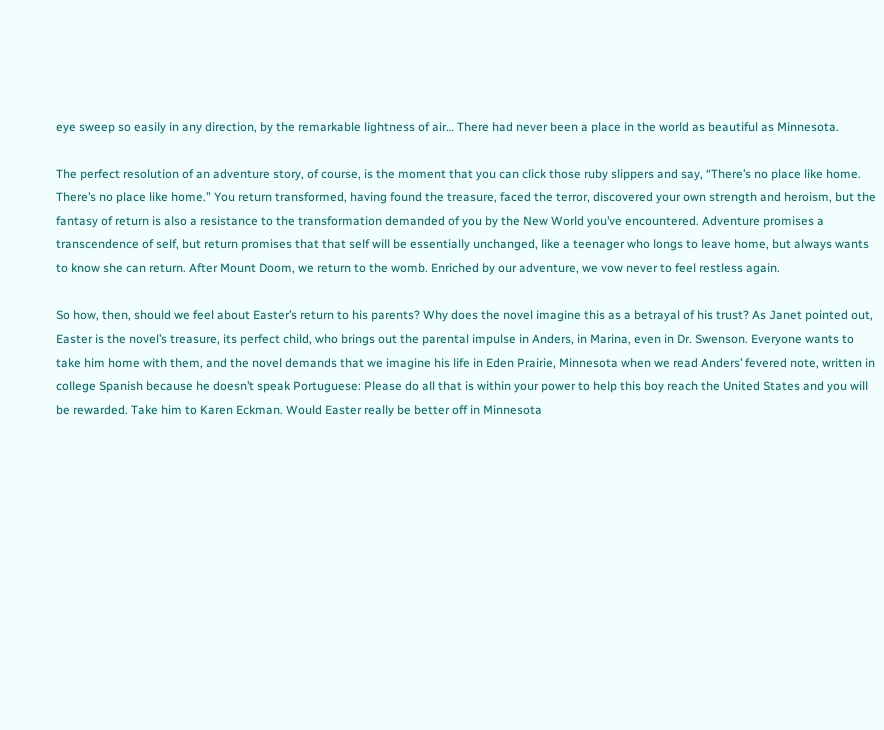eye sweep so easily in any direction, by the remarkable lightness of air… There had never been a place in the world as beautiful as Minnesota.

The perfect resolution of an adventure story, of course, is the moment that you can click those ruby slippers and say, “There’s no place like home. There’s no place like home.” You return transformed, having found the treasure, faced the terror, discovered your own strength and heroism, but the fantasy of return is also a resistance to the transformation demanded of you by the New World you’ve encountered. Adventure promises a transcendence of self, but return promises that that self will be essentially unchanged, like a teenager who longs to leave home, but always wants to know she can return. After Mount Doom, we return to the womb. Enriched by our adventure, we vow never to feel restless again.

So how, then, should we feel about Easter’s return to his parents? Why does the novel imagine this as a betrayal of his trust? As Janet pointed out, Easter is the novel’s treasure, its perfect child, who brings out the parental impulse in Anders, in Marina, even in Dr. Swenson. Everyone wants to take him home with them, and the novel demands that we imagine his life in Eden Prairie, Minnesota when we read Anders’ fevered note, written in college Spanish because he doesn’t speak Portuguese: Please do all that is within your power to help this boy reach the United States and you will be rewarded. Take him to Karen Eckman. Would Easter really be better off in Minnesota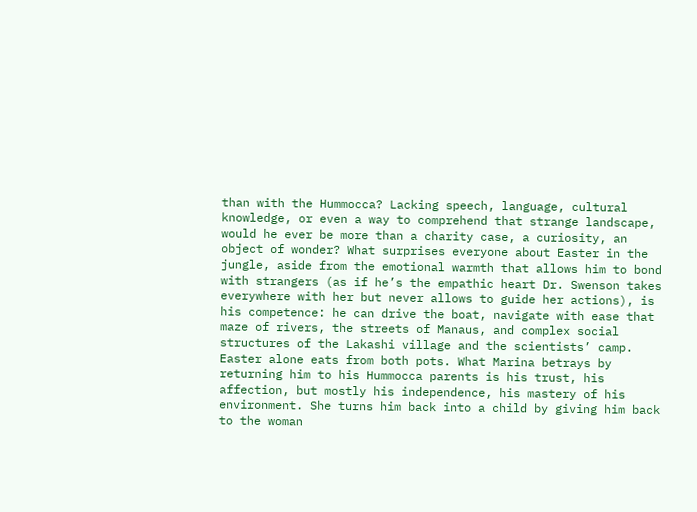than with the Hummocca? Lacking speech, language, cultural knowledge, or even a way to comprehend that strange landscape, would he ever be more than a charity case, a curiosity, an object of wonder? What surprises everyone about Easter in the jungle, aside from the emotional warmth that allows him to bond with strangers (as if he’s the empathic heart Dr. Swenson takes everywhere with her but never allows to guide her actions), is his competence: he can drive the boat, navigate with ease that maze of rivers, the streets of Manaus, and complex social structures of the Lakashi village and the scientists’ camp. Easter alone eats from both pots. What Marina betrays by returning him to his Hummocca parents is his trust, his affection, but mostly his independence, his mastery of his environment. She turns him back into a child by giving him back to the woman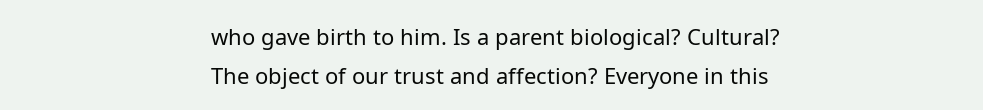who gave birth to him. Is a parent biological? Cultural? The object of our trust and affection? Everyone in this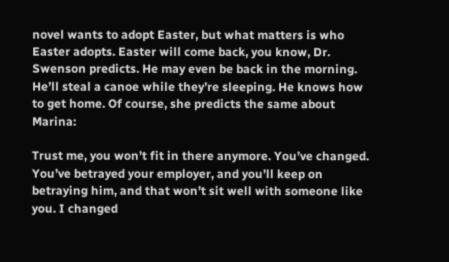novel wants to adopt Easter, but what matters is who Easter adopts. Easter will come back, you know, Dr. Swenson predicts. He may even be back in the morning. He’ll steal a canoe while they’re sleeping. He knows how to get home. Of course, she predicts the same about Marina:

Trust me, you won’t fit in there anymore. You’ve changed. You’ve betrayed your employer, and you’ll keep on betraying him, and that won’t sit well with someone like you. I changed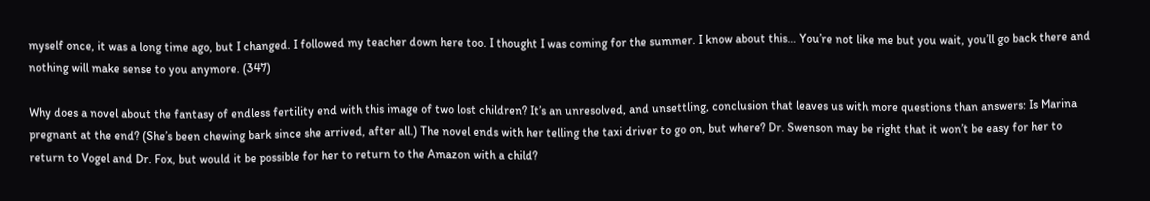myself once, it was a long time ago, but I changed. I followed my teacher down here too. I thought I was coming for the summer. I know about this… You’re not like me but you wait, you’ll go back there and nothing will make sense to you anymore. (347)

Why does a novel about the fantasy of endless fertility end with this image of two lost children? It’s an unresolved, and unsettling, conclusion that leaves us with more questions than answers: Is Marina pregnant at the end? (She’s been chewing bark since she arrived, after all.) The novel ends with her telling the taxi driver to go on, but where? Dr. Swenson may be right that it won’t be easy for her to return to Vogel and Dr. Fox, but would it be possible for her to return to the Amazon with a child?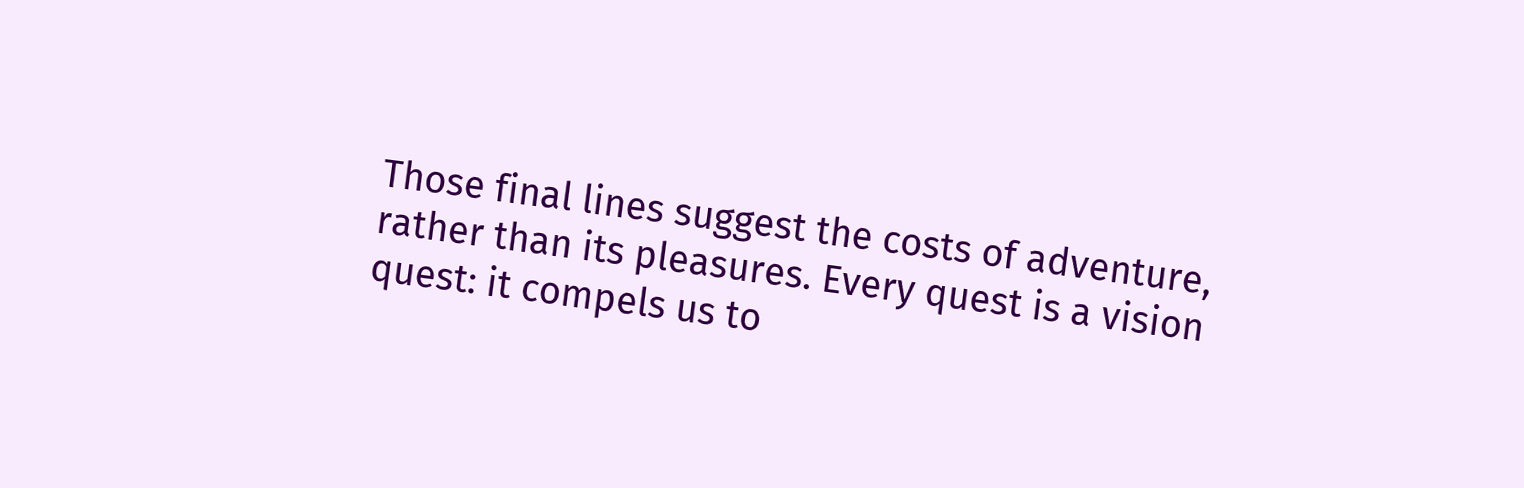Those final lines suggest the costs of adventure, rather than its pleasures. Every quest is a vision quest: it compels us to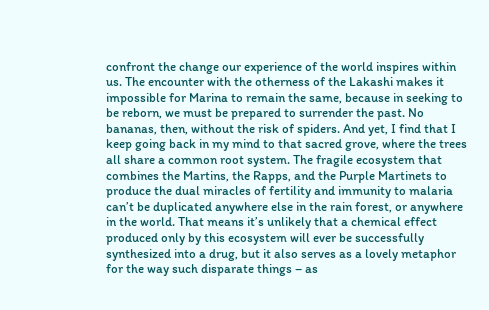confront the change our experience of the world inspires within us. The encounter with the otherness of the Lakashi makes it impossible for Marina to remain the same, because in seeking to be reborn, we must be prepared to surrender the past. No bananas, then, without the risk of spiders. And yet, I find that I keep going back in my mind to that sacred grove, where the trees all share a common root system. The fragile ecosystem that combines the Martins, the Rapps, and the Purple Martinets to produce the dual miracles of fertility and immunity to malaria can’t be duplicated anywhere else in the rain forest, or anywhere in the world. That means it’s unlikely that a chemical effect produced only by this ecosystem will ever be successfully synthesized into a drug, but it also serves as a lovely metaphor for the way such disparate things – as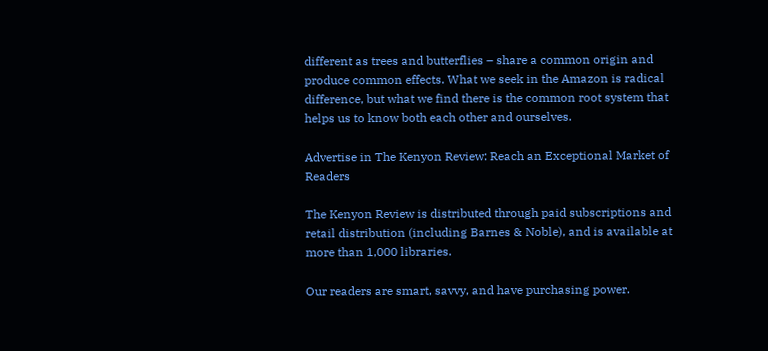different as trees and butterflies – share a common origin and produce common effects. What we seek in the Amazon is radical difference, but what we find there is the common root system that helps us to know both each other and ourselves.

Advertise in The Kenyon Review: Reach an Exceptional Market of Readers

The Kenyon Review is distributed through paid subscriptions and retail distribution (including Barnes & Noble), and is available at more than 1,000 libraries.

Our readers are smart, savvy, and have purchasing power.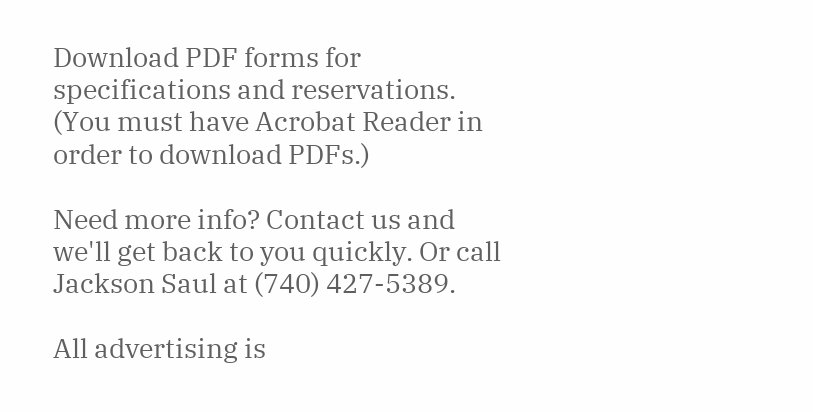Download PDF forms for specifications and reservations. (You must have Acrobat Reader in order to download PDFs.)

Need more info? Contact us and we'll get back to you quickly. Or call Jackson Saul at (740) 427-5389.

All advertising is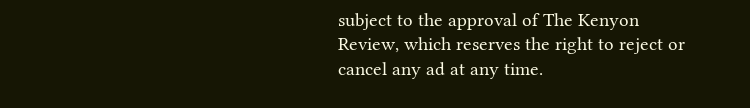subject to the approval of The Kenyon Review, which reserves the right to reject or cancel any ad at any time.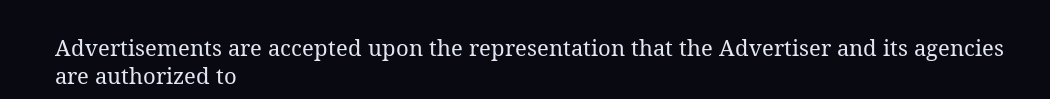Advertisements are accepted upon the representation that the Advertiser and its agencies are authorized to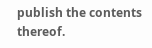publish the contents thereof.